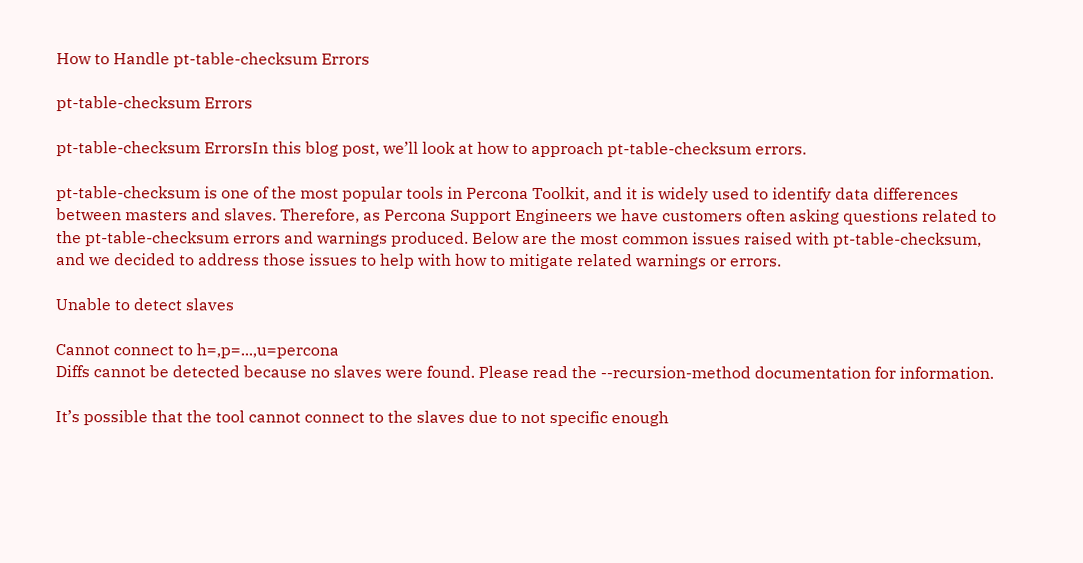How to Handle pt-table-checksum Errors

pt-table-checksum Errors

pt-table-checksum ErrorsIn this blog post, we’ll look at how to approach pt-table-checksum errors.

pt-table-checksum is one of the most popular tools in Percona Toolkit, and it is widely used to identify data differences between masters and slaves. Therefore, as Percona Support Engineers we have customers often asking questions related to the pt-table-checksum errors and warnings produced. Below are the most common issues raised with pt-table-checksum, and we decided to address those issues to help with how to mitigate related warnings or errors.

Unable to detect slaves

Cannot connect to h=,p=...,u=percona
Diffs cannot be detected because no slaves were found. Please read the --recursion-method documentation for information.

It’s possible that the tool cannot connect to the slaves due to not specific enough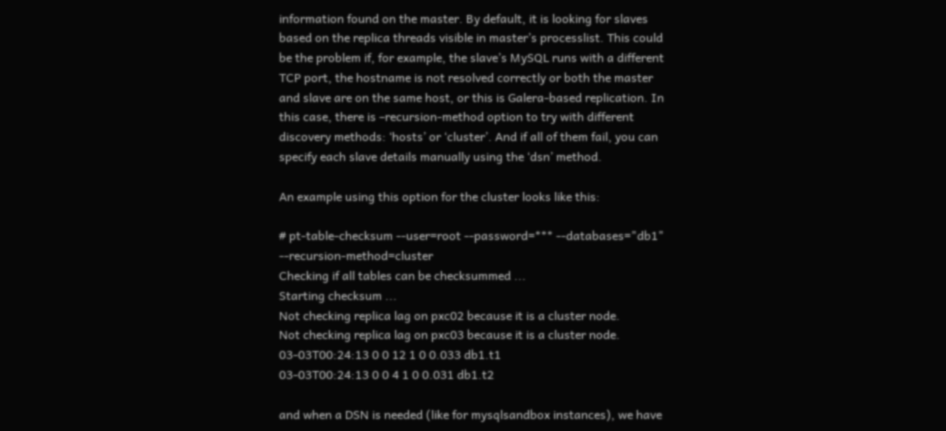information found on the master. By default, it is looking for slaves based on the replica threads visible in master’s processlist. This could be the problem if, for example, the slave’s MySQL runs with a different TCP port, the hostname is not resolved correctly or both the master and slave are on the same host, or this is Galera-based replication. In this case, there is –recursion-method option to try with different discovery methods: ‘hosts’ or ‘cluster’. And if all of them fail, you can specify each slave details manually using the ‘dsn’ method.

An example using this option for the cluster looks like this:

# pt-table-checksum --user=root --password=*** --databases="db1" --recursion-method=cluster
Checking if all tables can be checksummed ...
Starting checksum ...
Not checking replica lag on pxc02 because it is a cluster node.
Not checking replica lag on pxc03 because it is a cluster node.
03-03T00:24:13 0 0 12 1 0 0.033 db1.t1
03-03T00:24:13 0 0 4 1 0 0.031 db1.t2

and when a DSN is needed (like for mysqlsandbox instances), we have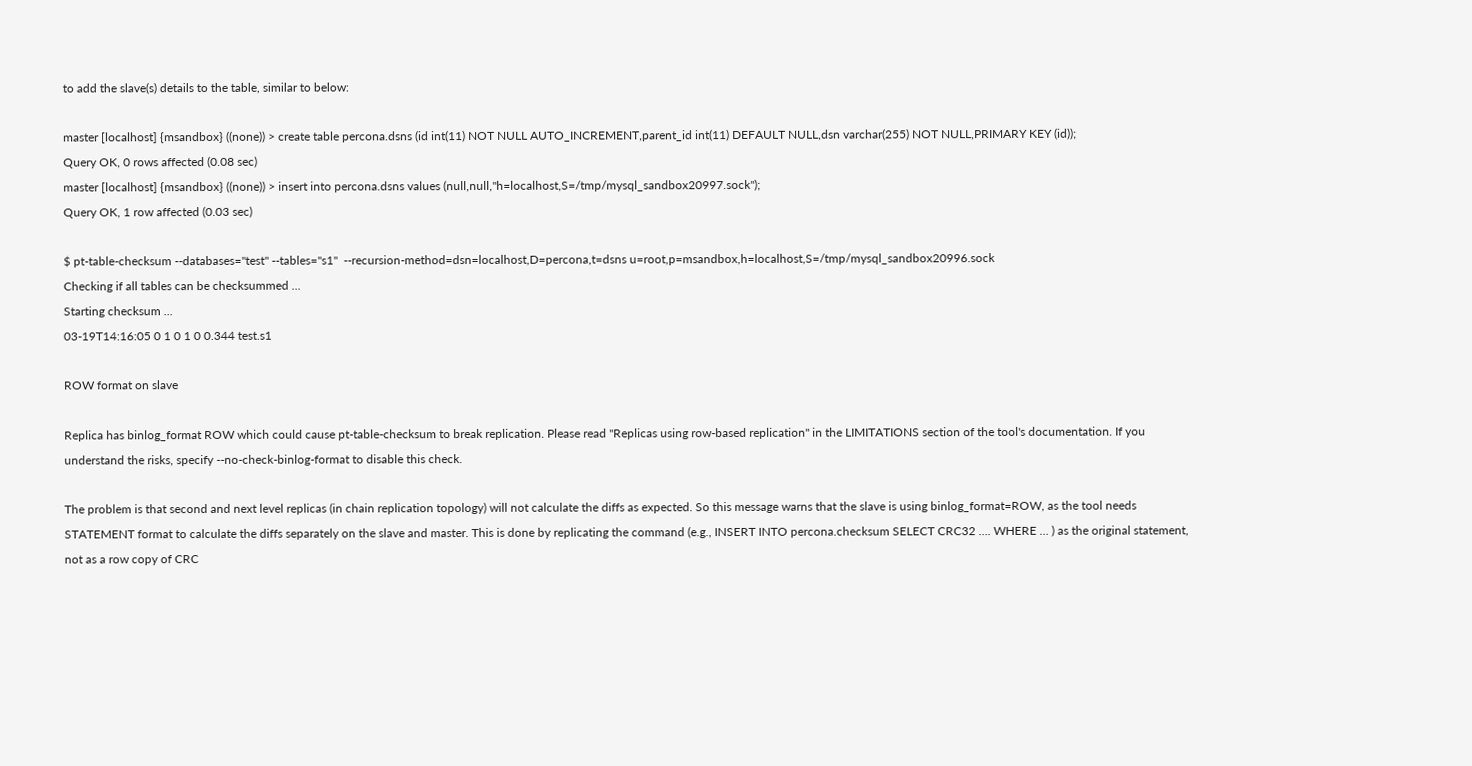to add the slave(s) details to the table, similar to below:

master [localhost] {msandbox} ((none)) > create table percona.dsns (id int(11) NOT NULL AUTO_INCREMENT,parent_id int(11) DEFAULT NULL,dsn varchar(255) NOT NULL,PRIMARY KEY (id));
Query OK, 0 rows affected (0.08 sec)
master [localhost] {msandbox} ((none)) > insert into percona.dsns values (null,null,"h=localhost,S=/tmp/mysql_sandbox20997.sock");
Query OK, 1 row affected (0.03 sec)

$ pt-table-checksum --databases="test" --tables="s1"  --recursion-method=dsn=localhost,D=percona,t=dsns u=root,p=msandbox,h=localhost,S=/tmp/mysql_sandbox20996.sock
Checking if all tables can be checksummed ...
Starting checksum ...
03-19T14:16:05 0 1 0 1 0 0.344 test.s1

ROW format on slave

Replica has binlog_format ROW which could cause pt-table-checksum to break replication. Please read "Replicas using row-based replication" in the LIMITATIONS section of the tool's documentation. If you understand the risks, specify --no-check-binlog-format to disable this check.

The problem is that second and next level replicas (in chain replication topology) will not calculate the diffs as expected. So this message warns that the slave is using binlog_format=ROW, as the tool needs STATEMENT format to calculate the diffs separately on the slave and master. This is done by replicating the command (e.g., INSERT INTO percona.checksum SELECT CRC32 …. WHERE … ) as the original statement, not as a row copy of CRC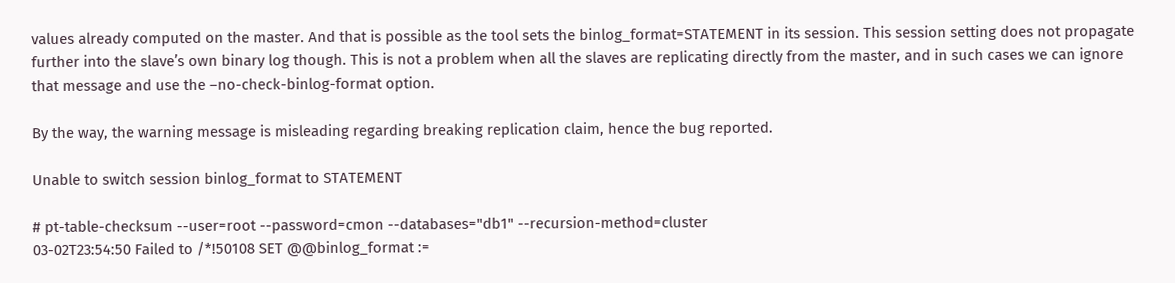values already computed on the master. And that is possible as the tool sets the binlog_format=STATEMENT in its session. This session setting does not propagate further into the slave’s own binary log though. This is not a problem when all the slaves are replicating directly from the master, and in such cases we can ignore that message and use the –no-check-binlog-format option.

By the way, the warning message is misleading regarding breaking replication claim, hence the bug reported.

Unable to switch session binlog_format to STATEMENT

# pt-table-checksum --user=root --password=cmon --databases="db1" --recursion-method=cluster
03-02T23:54:50 Failed to /*!50108 SET @@binlog_format :=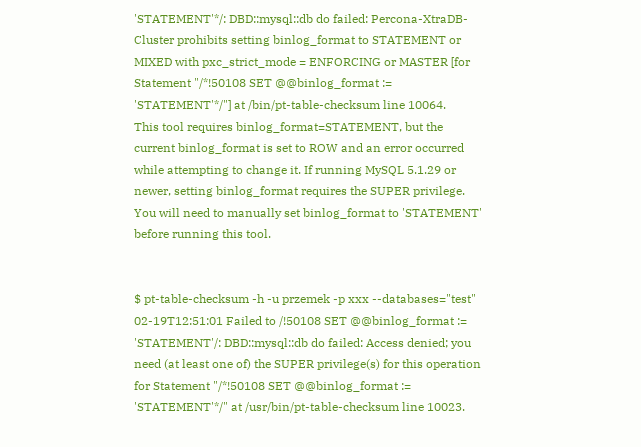'STATEMENT'*/: DBD::mysql::db do failed: Percona-XtraDB-Cluster prohibits setting binlog_format to STATEMENT or MIXED with pxc_strict_mode = ENFORCING or MASTER [for Statement "/*!50108 SET @@binlog_format := 'STATEMENT'*/"] at /bin/pt-table-checksum line 10064.
This tool requires binlog_format=STATEMENT, but the current binlog_format is set to ROW and an error occurred while attempting to change it. If running MySQL 5.1.29 or newer, setting binlog_format requires the SUPER privilege. You will need to manually set binlog_format to 'STATEMENT' before running this tool.


$ pt-table-checksum -h -u przemek -p xxx --databases="test"
02-19T12:51:01 Failed to /!50108 SET @@binlog_format := 'STATEMENT'/: DBD::mysql::db do failed: Access denied; you need (at least one of) the SUPER privilege(s) for this operation for Statement "/*!50108 SET @@binlog_format := 'STATEMENT'*/" at /usr/bin/pt-table-checksum line 10023.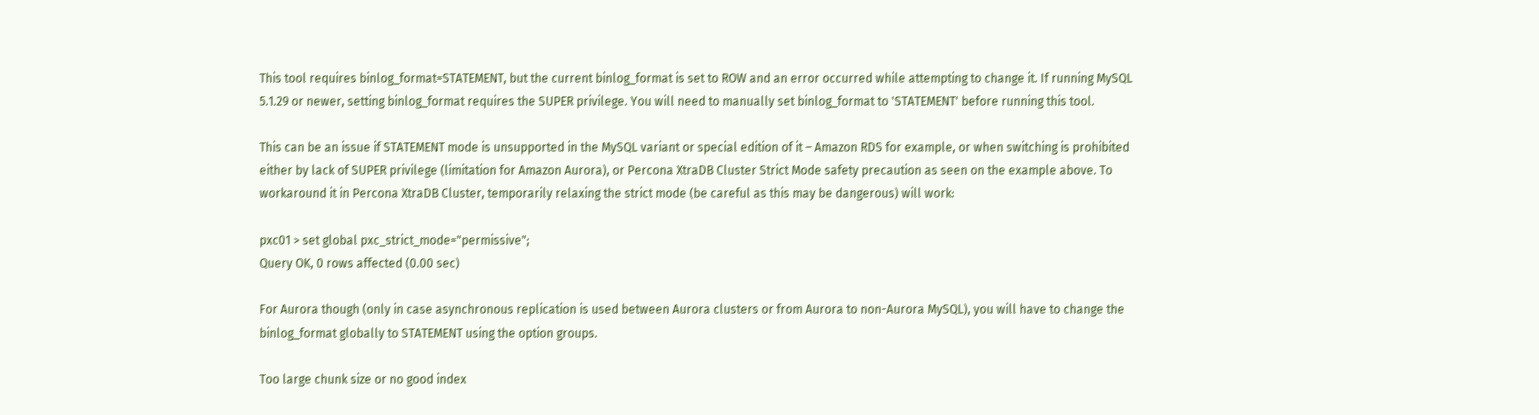This tool requires binlog_format=STATEMENT, but the current binlog_format is set to ROW and an error occurred while attempting to change it. If running MySQL 5.1.29 or newer, setting binlog_format requires the SUPER privilege. You will need to manually set binlog_format to 'STATEMENT' before running this tool.

This can be an issue if STATEMENT mode is unsupported in the MySQL variant or special edition of it – Amazon RDS for example, or when switching is prohibited either by lack of SUPER privilege (limitation for Amazon Aurora), or Percona XtraDB Cluster Strict Mode safety precaution as seen on the example above. To workaround it in Percona XtraDB Cluster, temporarily relaxing the strict mode (be careful as this may be dangerous) will work:

pxc01 > set global pxc_strict_mode="permissive";
Query OK, 0 rows affected (0.00 sec)

For Aurora though (only in case asynchronous replication is used between Aurora clusters or from Aurora to non-Aurora MySQL), you will have to change the binlog_format globally to STATEMENT using the option groups.

Too large chunk size or no good index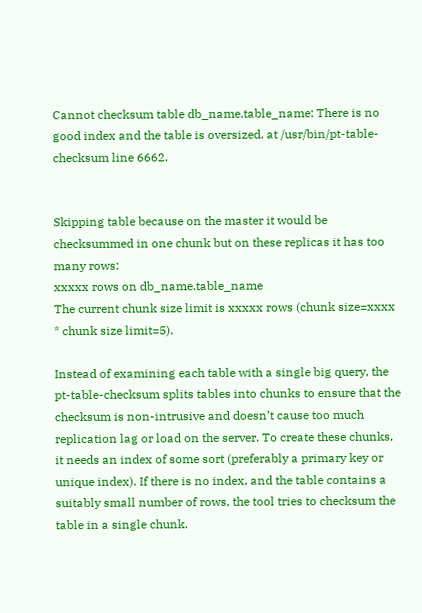Cannot checksum table db_name.table_name: There is no good index and the table is oversized. at /usr/bin/pt-table-checksum line 6662.


Skipping table because on the master it would be checksummed in one chunk but on these replicas it has too many rows:
xxxxx rows on db_name.table_name
The current chunk size limit is xxxxx rows (chunk size=xxxx * chunk size limit=5).

Instead of examining each table with a single big query, the pt-table-checksum splits tables into chunks to ensure that the checksum is non-intrusive and doesn’t cause too much replication lag or load on the server. To create these chunks, it needs an index of some sort (preferably a primary key or unique index). If there is no index, and the table contains a suitably small number of rows, the tool tries to checksum the table in a single chunk.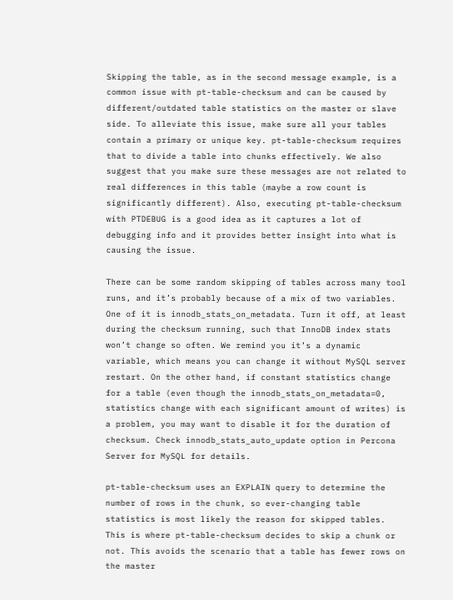Skipping the table, as in the second message example, is a common issue with pt-table-checksum and can be caused by different/outdated table statistics on the master or slave side. To alleviate this issue, make sure all your tables contain a primary or unique key. pt-table-checksum requires that to divide a table into chunks effectively. We also suggest that you make sure these messages are not related to real differences in this table (maybe a row count is significantly different). Also, executing pt-table-checksum with PTDEBUG is a good idea as it captures a lot of debugging info and it provides better insight into what is causing the issue.

There can be some random skipping of tables across many tool runs, and it’s probably because of a mix of two variables. One of it is innodb_stats_on_metadata. Turn it off, at least during the checksum running, such that InnoDB index stats won’t change so often. We remind you it’s a dynamic variable, which means you can change it without MySQL server restart. On the other hand, if constant statistics change for a table (even though the innodb_stats_on_metadata=0, statistics change with each significant amount of writes) is a problem, you may want to disable it for the duration of checksum. Check innodb_stats_auto_update option in Percona Server for MySQL for details.

pt-table-checksum uses an EXPLAIN query to determine the number of rows in the chunk, so ever-changing table statistics is most likely the reason for skipped tables. This is where pt-table-checksum decides to skip a chunk or not. This avoids the scenario that a table has fewer rows on the master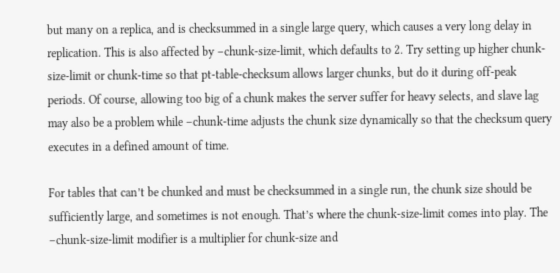but many on a replica, and is checksummed in a single large query, which causes a very long delay in replication. This is also affected by –chunk-size-limit, which defaults to 2. Try setting up higher chunk-size-limit or chunk-time so that pt-table-checksum allows larger chunks, but do it during off-peak periods. Of course, allowing too big of a chunk makes the server suffer for heavy selects, and slave lag may also be a problem while –chunk-time adjusts the chunk size dynamically so that the checksum query executes in a defined amount of time.

For tables that can’t be chunked and must be checksummed in a single run, the chunk size should be sufficiently large, and sometimes is not enough. That’s where the chunk-size-limit comes into play. The –chunk-size-limit modifier is a multiplier for chunk-size and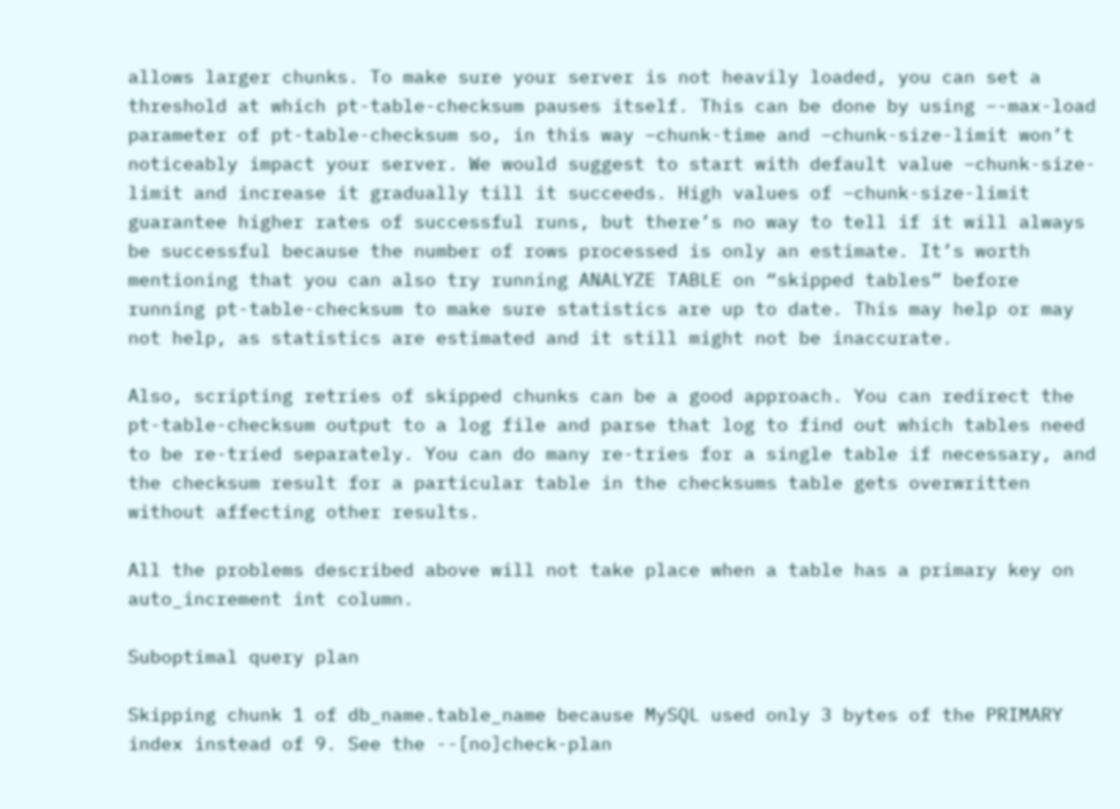allows larger chunks. To make sure your server is not heavily loaded, you can set a threshold at which pt-table-checksum pauses itself. This can be done by using –-max-load parameter of pt-table-checksum so, in this way –chunk-time and –chunk-size-limit won’t noticeably impact your server. We would suggest to start with default value –chunk-size-limit and increase it gradually till it succeeds. High values of –chunk-size-limit guarantee higher rates of successful runs, but there’s no way to tell if it will always be successful because the number of rows processed is only an estimate. It’s worth mentioning that you can also try running ANALYZE TABLE on “skipped tables” before running pt-table-checksum to make sure statistics are up to date. This may help or may not help, as statistics are estimated and it still might not be inaccurate.

Also, scripting retries of skipped chunks can be a good approach. You can redirect the pt-table-checksum output to a log file and parse that log to find out which tables need to be re-tried separately. You can do many re-tries for a single table if necessary, and the checksum result for a particular table in the checksums table gets overwritten without affecting other results.

All the problems described above will not take place when a table has a primary key on auto_increment int column.

Suboptimal query plan

Skipping chunk 1 of db_name.table_name because MySQL used only 3 bytes of the PRIMARY index instead of 9. See the --[no]check-plan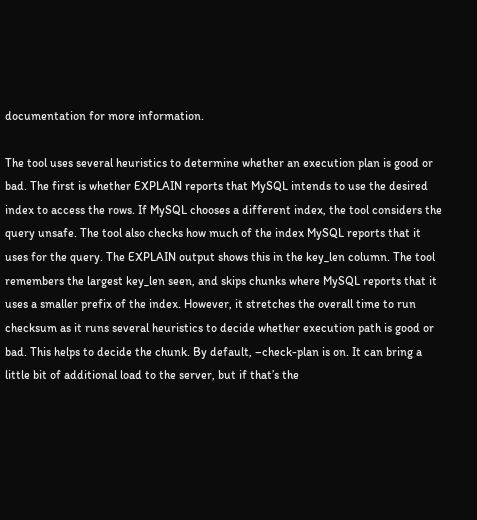documentation for more information.

The tool uses several heuristics to determine whether an execution plan is good or bad. The first is whether EXPLAIN reports that MySQL intends to use the desired index to access the rows. If MySQL chooses a different index, the tool considers the query unsafe. The tool also checks how much of the index MySQL reports that it uses for the query. The EXPLAIN output shows this in the key_len column. The tool remembers the largest key_len seen, and skips chunks where MySQL reports that it uses a smaller prefix of the index. However, it stretches the overall time to run checksum as it runs several heuristics to decide whether execution path is good or bad. This helps to decide the chunk. By default, –check-plan is on. It can bring a little bit of additional load to the server, but if that’s the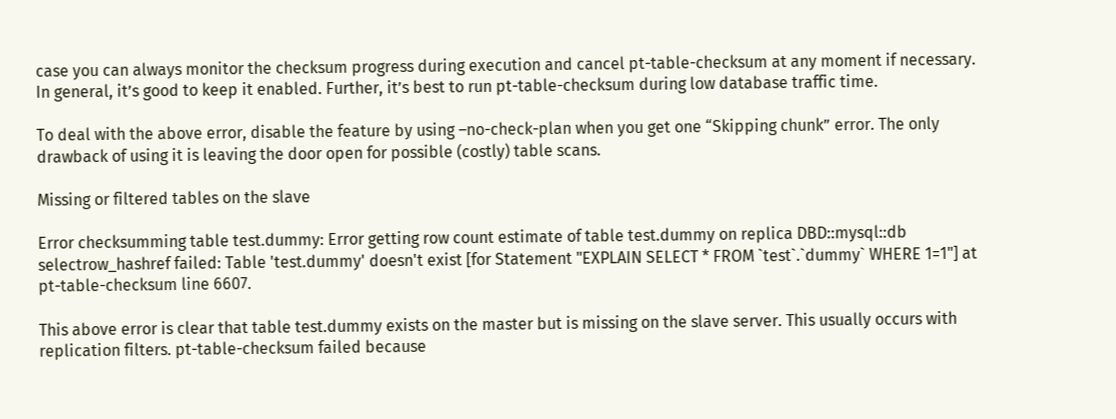case you can always monitor the checksum progress during execution and cancel pt-table-checksum at any moment if necessary. In general, it’s good to keep it enabled. Further, it’s best to run pt-table-checksum during low database traffic time.

To deal with the above error, disable the feature by using –no-check-plan when you get one “Skipping chunk” error. The only drawback of using it is leaving the door open for possible (costly) table scans.

Missing or filtered tables on the slave

Error checksumming table test.dummy: Error getting row count estimate of table test.dummy on replica DBD::mysql::db  selectrow_hashref failed: Table 'test.dummy' doesn't exist [for Statement "EXPLAIN SELECT * FROM `test`.`dummy` WHERE 1=1"] at pt-table-checksum line 6607.

This above error is clear that table test.dummy exists on the master but is missing on the slave server. This usually occurs with replication filters. pt-table-checksum failed because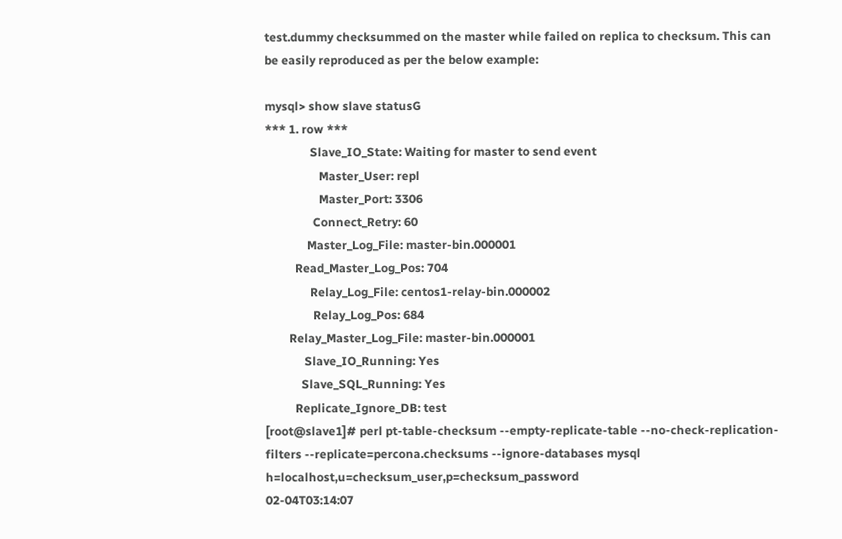test.dummy checksummed on the master while failed on replica to checksum. This can be easily reproduced as per the below example:

mysql> show slave statusG
*** 1. row ***
               Slave_IO_State: Waiting for master to send event
                  Master_User: repl
                  Master_Port: 3306
                Connect_Retry: 60
              Master_Log_File: master-bin.000001
          Read_Master_Log_Pos: 704
               Relay_Log_File: centos1-relay-bin.000002
                Relay_Log_Pos: 684
        Relay_Master_Log_File: master-bin.000001
             Slave_IO_Running: Yes
            Slave_SQL_Running: Yes
          Replicate_Ignore_DB: test
[root@slave1]# perl pt-table-checksum --empty-replicate-table --no-check-replication-filters --replicate=percona.checksums --ignore-databases mysql h=localhost,u=checksum_user,p=checksum_password
02-04T03:14:07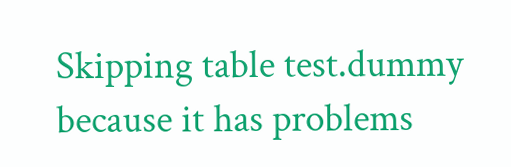Skipping table test.dummy because it has problems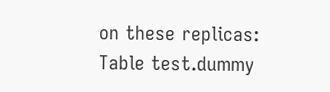on these replicas:
Table test.dummy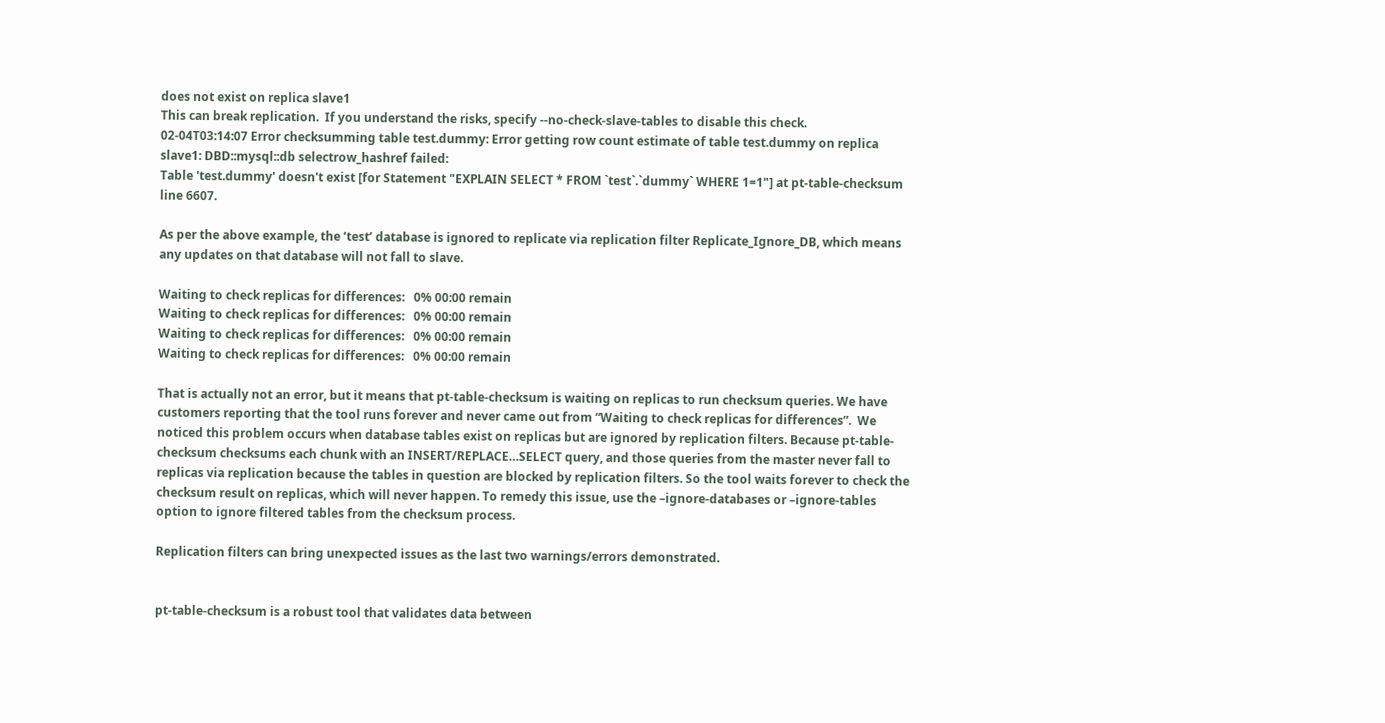does not exist on replica slave1
This can break replication.  If you understand the risks, specify --no-check-slave-tables to disable this check.
02-04T03:14:07 Error checksumming table test.dummy: Error getting row count estimate of table test.dummy on replica slave1: DBD::mysql::db selectrow_hashref failed:
Table 'test.dummy' doesn't exist [for Statement "EXPLAIN SELECT * FROM `test`.`dummy` WHERE 1=1"] at pt-table-checksum line 6607.

As per the above example, the ‘test’ database is ignored to replicate via replication filter Replicate_Ignore_DB, which means any updates on that database will not fall to slave.

Waiting to check replicas for differences:   0% 00:00 remain
Waiting to check replicas for differences:   0% 00:00 remain
Waiting to check replicas for differences:   0% 00:00 remain
Waiting to check replicas for differences:   0% 00:00 remain

That is actually not an error, but it means that pt-table-checksum is waiting on replicas to run checksum queries. We have customers reporting that the tool runs forever and never came out from “Waiting to check replicas for differences”.  We noticed this problem occurs when database tables exist on replicas but are ignored by replication filters. Because pt-table-checksum checksums each chunk with an INSERT/REPLACE…SELECT query, and those queries from the master never fall to replicas via replication because the tables in question are blocked by replication filters. So the tool waits forever to check the checksum result on replicas, which will never happen. To remedy this issue, use the –ignore-databases or –ignore-tables option to ignore filtered tables from the checksum process.

Replication filters can bring unexpected issues as the last two warnings/errors demonstrated.


pt-table-checksum is a robust tool that validates data between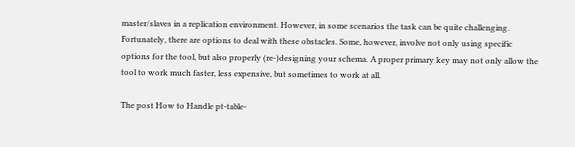master/slaves in a replication environment. However, in some scenarios the task can be quite challenging. Fortunately, there are options to deal with these obstacles. Some, however, involve not only using specific options for the tool, but also properly (re-)designing your schema. A proper primary key may not only allow the tool to work much faster, less expensive, but sometimes to work at all.

The post How to Handle pt-table-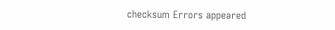checksum Errors appeared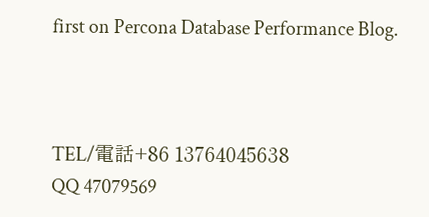first on Percona Database Performance Blog.



TEL/電話+86 13764045638
QQ 47079569